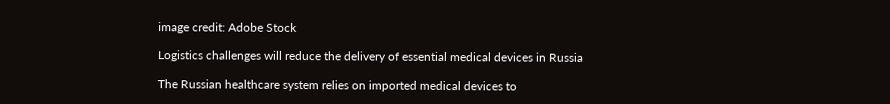image credit: Adobe Stock

Logistics challenges will reduce the delivery of essential medical devices in Russia

The Russian healthcare system relies on imported medical devices to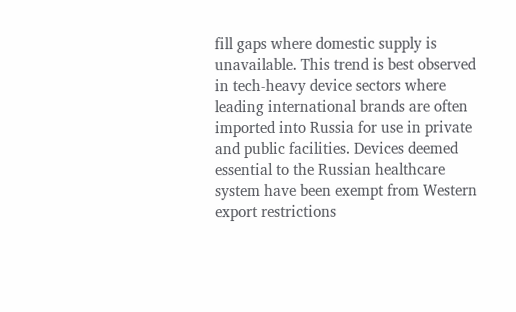fill gaps where domestic supply is unavailable. This trend is best observed in tech-heavy device sectors where leading international brands are often imported into Russia for use in private and public facilities. Devices deemed essential to the Russian healthcare system have been exempt from Western export restrictions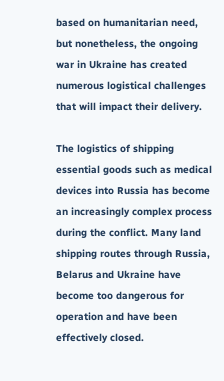based on humanitarian need, but nonetheless, the ongoing war in Ukraine has created numerous logistical challenges that will impact their delivery.

The logistics of shipping essential goods such as medical devices into Russia has become an increasingly complex process during the conflict. Many land shipping routes through Russia, Belarus and Ukraine have become too dangerous for operation and have been effectively closed.